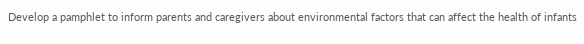Develop a pamphlet to inform parents and caregivers about environmental factors that can affect the health of infants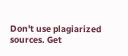Don't use plagiarized sources. Get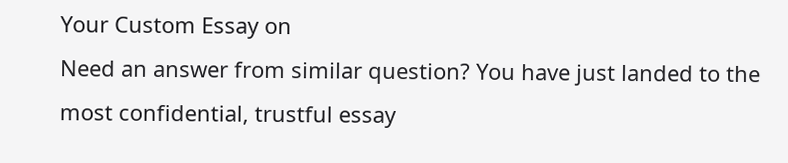Your Custom Essay on
Need an answer from similar question? You have just landed to the most confidential, trustful essay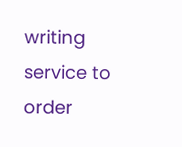writing service to order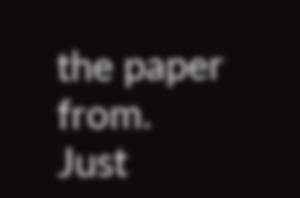the paper from.
Just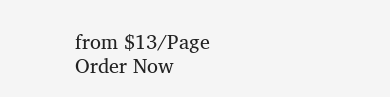from $13/Page
Order Now